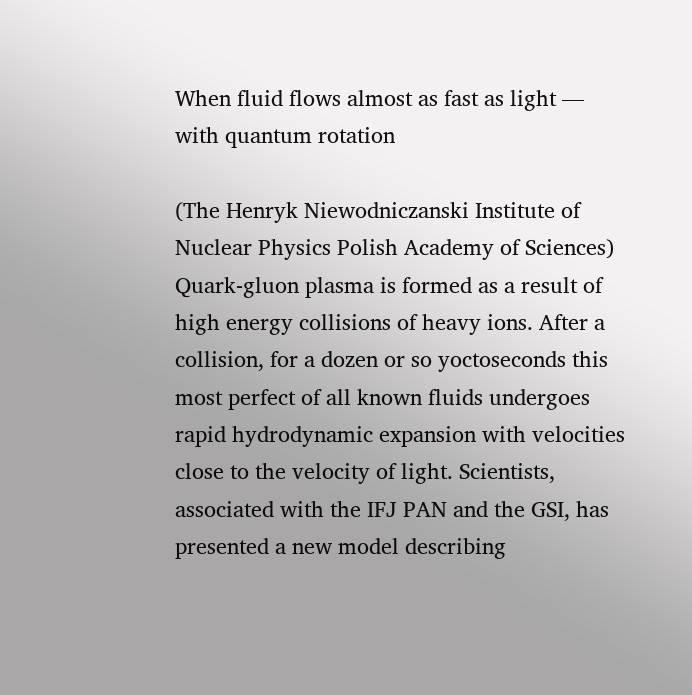When fluid flows almost as fast as light — with quantum rotation

(The Henryk Niewodniczanski Institute of Nuclear Physics Polish Academy of Sciences) Quark-gluon plasma is formed as a result of high energy collisions of heavy ions. After a collision, for a dozen or so yoctoseconds this most perfect of all known fluids undergoes rapid hydrodynamic expansion with velocities close to the velocity of light. Scientists, associated with the IFJ PAN and the GSI, has presented a new model describing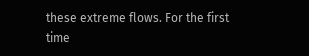these extreme flows. For the first time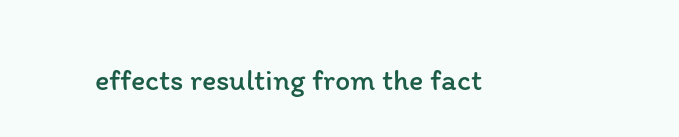effects resulting from the fact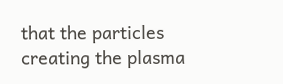that the particles creating the plasma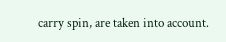carry spin, are taken into account.